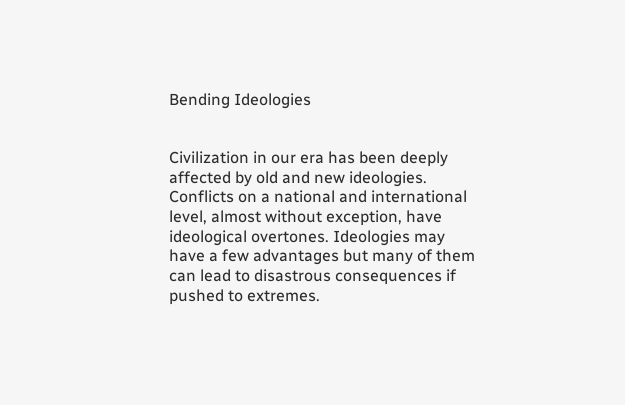Bending Ideologies


Civilization in our era has been deeply affected by old and new ideologies. Conflicts on a national and international level, almost without exception, have ideological overtones. Ideologies may have a few advantages but many of them can lead to disastrous consequences if pushed to extremes.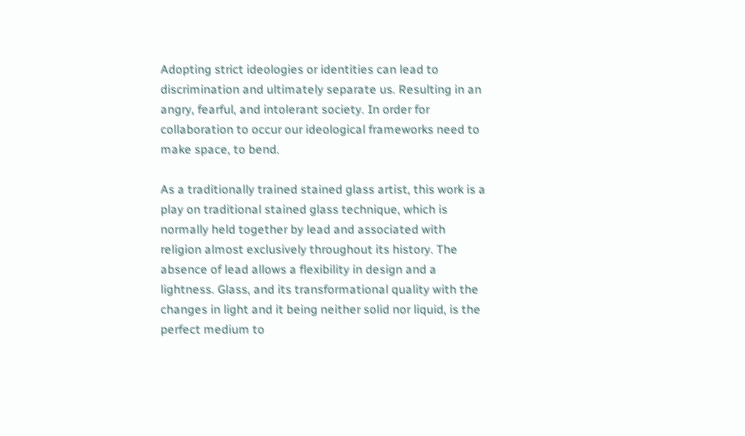Adopting strict ideologies or identities can lead to discrimination and ultimately separate us. Resulting in an angry, fearful, and intolerant society. In order for collaboration to occur our ideological frameworks need to make space, to bend.

As a traditionally trained stained glass artist, this work is a play on traditional stained glass technique, which is normally held together by lead and associated with religion almost exclusively throughout its history. The absence of lead allows a flexibility in design and a lightness. Glass, and its transformational quality with the changes in light and it being neither solid nor liquid, is the perfect medium to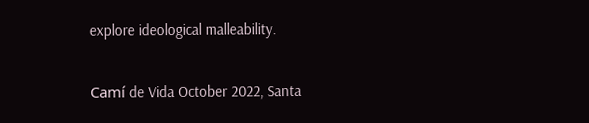explore ideological malleability.

Camí de Vida October 2022, Santa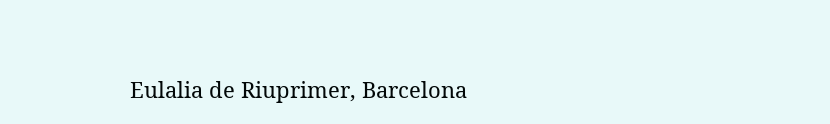Eulalia de Riuprimer, Barcelona